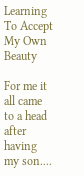Learning To Accept My Own Beauty

For me it all came to a head after having my son....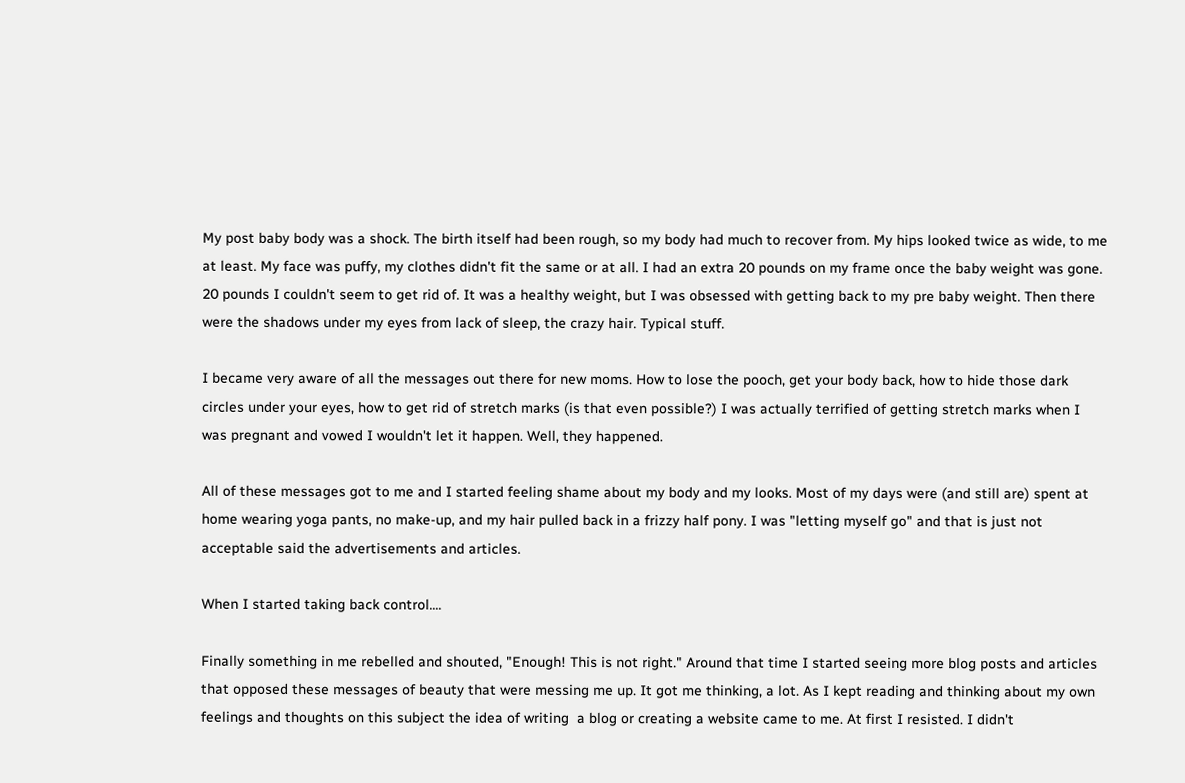My post baby body was a shock. The birth itself had been rough, so my body had much to recover from. My hips looked twice as wide, to me at least. My face was puffy, my clothes didn't fit the same or at all. I had an extra 20 pounds on my frame once the baby weight was gone. 20 pounds I couldn't seem to get rid of. It was a healthy weight, but I was obsessed with getting back to my pre baby weight. Then there were the shadows under my eyes from lack of sleep, the crazy hair. Typical stuff.

I became very aware of all the messages out there for new moms. How to lose the pooch, get your body back, how to hide those dark circles under your eyes, how to get rid of stretch marks (is that even possible?) I was actually terrified of getting stretch marks when I was pregnant and vowed I wouldn't let it happen. Well, they happened.

All of these messages got to me and I started feeling shame about my body and my looks. Most of my days were (and still are) spent at home wearing yoga pants, no make-up, and my hair pulled back in a frizzy half pony. I was "letting myself go" and that is just not acceptable said the advertisements and articles.

When I started taking back control....

Finally something in me rebelled and shouted, "Enough! This is not right." Around that time I started seeing more blog posts and articles that opposed these messages of beauty that were messing me up. It got me thinking, a lot. As I kept reading and thinking about my own feelings and thoughts on this subject the idea of writing  a blog or creating a website came to me. At first I resisted. I didn't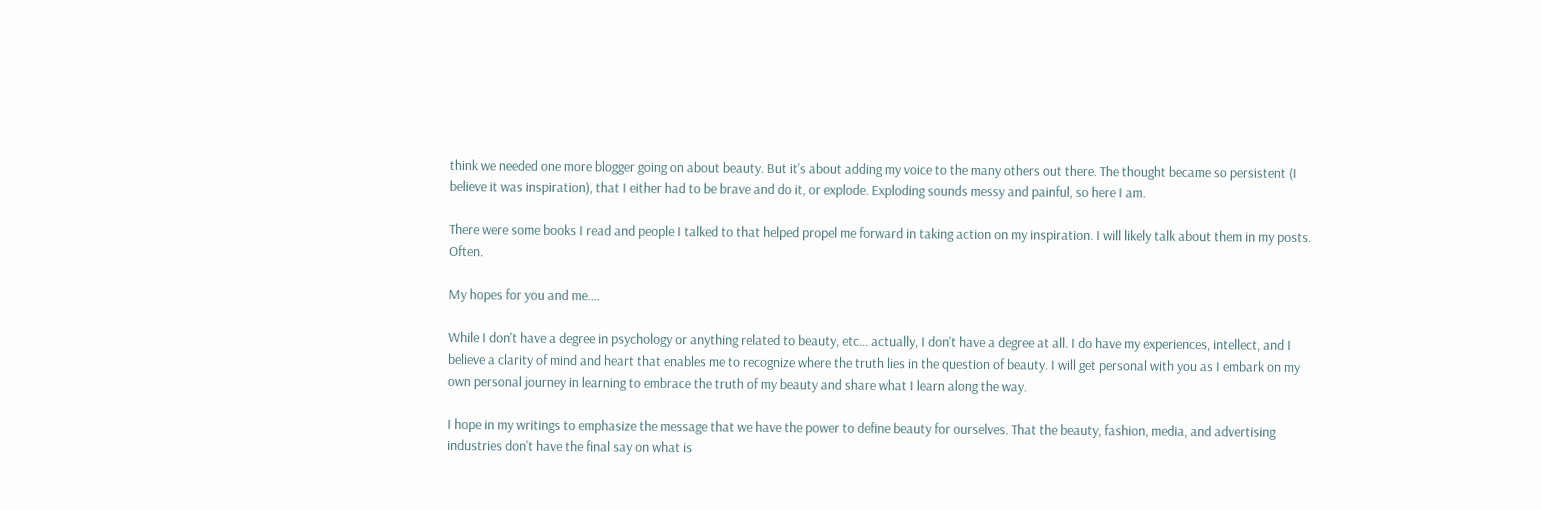think we needed one more blogger going on about beauty. But it's about adding my voice to the many others out there. The thought became so persistent (I believe it was inspiration), that I either had to be brave and do it, or explode. Exploding sounds messy and painful, so here I am.

There were some books I read and people I talked to that helped propel me forward in taking action on my inspiration. I will likely talk about them in my posts. Often.

My hopes for you and me....

While I don't have a degree in psychology or anything related to beauty, etc... actually, I don't have a degree at all. I do have my experiences, intellect, and I believe a clarity of mind and heart that enables me to recognize where the truth lies in the question of beauty. I will get personal with you as I embark on my own personal journey in learning to embrace the truth of my beauty and share what I learn along the way.

I hope in my writings to emphasize the message that we have the power to define beauty for ourselves. That the beauty, fashion, media, and advertising industries don't have the final say on what is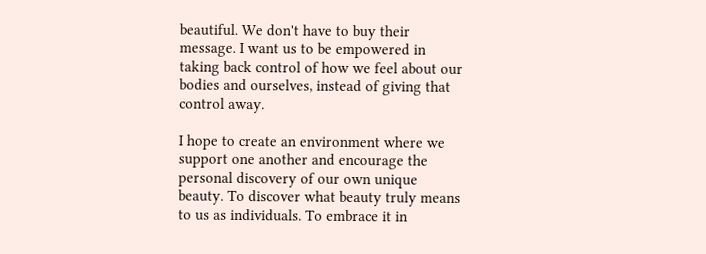beautiful. We don't have to buy their message. I want us to be empowered in taking back control of how we feel about our bodies and ourselves, instead of giving that control away.

I hope to create an environment where we support one another and encourage the personal discovery of our own unique beauty. To discover what beauty truly means to us as individuals. To embrace it in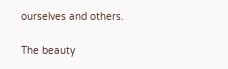ourselves and others.

The beauty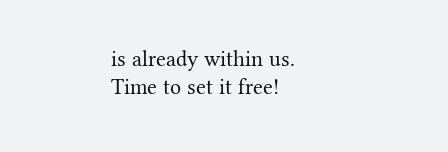is already within us. Time to set it free!